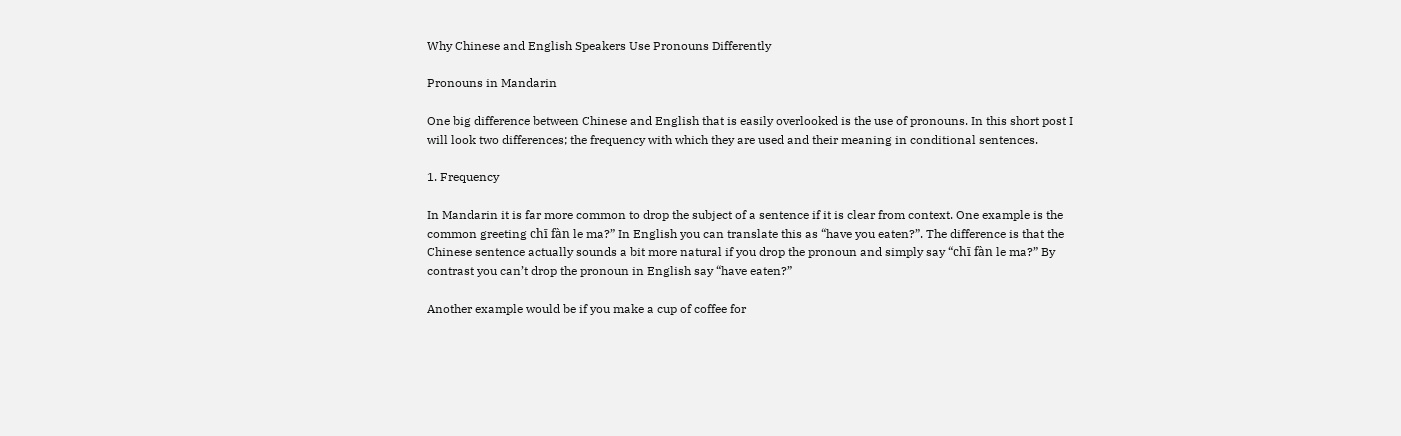Why Chinese and English Speakers Use Pronouns Differently

Pronouns in Mandarin

One big difference between Chinese and English that is easily overlooked is the use of pronouns. In this short post I will look two differences; the frequency with which they are used and their meaning in conditional sentences.

1. Frequency

In Mandarin it is far more common to drop the subject of a sentence if it is clear from context. One example is the common greeting chī fàn le ma?” In English you can translate this as “have you eaten?”. The difference is that the Chinese sentence actually sounds a bit more natural if you drop the pronoun and simply say “chī fàn le ma?” By contrast you can’t drop the pronoun in English say “have eaten?”

Another example would be if you make a cup of coffee for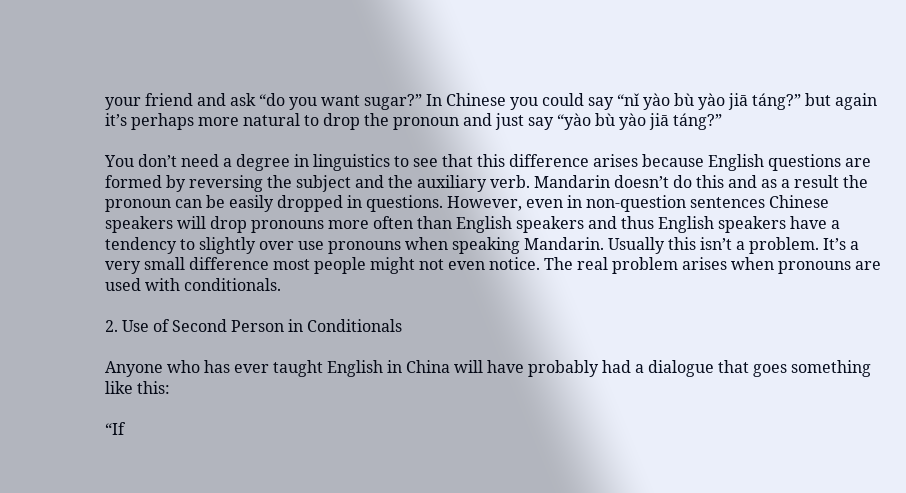your friend and ask “do you want sugar?” In Chinese you could say “nǐ yào bù yào jiā táng?” but again it’s perhaps more natural to drop the pronoun and just say “yào bù yào jiā táng?”

You don’t need a degree in linguistics to see that this difference arises because English questions are formed by reversing the subject and the auxiliary verb. Mandarin doesn’t do this and as a result the pronoun can be easily dropped in questions. However, even in non-question sentences Chinese speakers will drop pronouns more often than English speakers and thus English speakers have a tendency to slightly over use pronouns when speaking Mandarin. Usually this isn’t a problem. It’s a very small difference most people might not even notice. The real problem arises when pronouns are used with conditionals.

2. Use of Second Person in Conditionals

Anyone who has ever taught English in China will have probably had a dialogue that goes something like this:

“If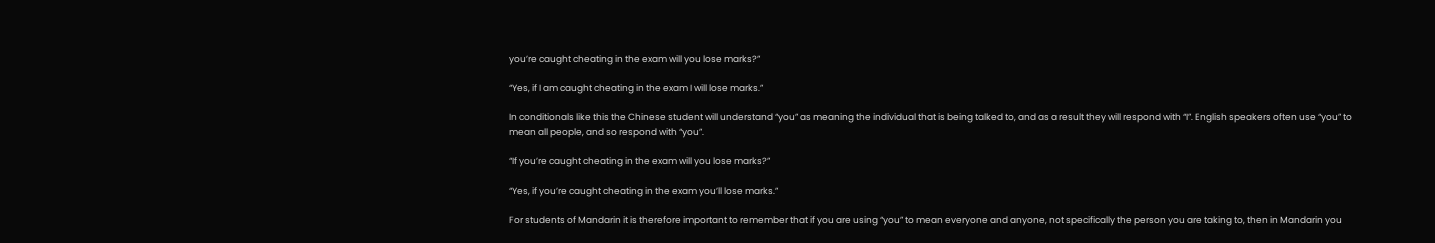you’re caught cheating in the exam will you lose marks?”

“Yes, if I am caught cheating in the exam I will lose marks.”

In conditionals like this the Chinese student will understand “you” as meaning the individual that is being talked to, and as a result they will respond with “I”. English speakers often use “you” to mean all people, and so respond with “you”.

“If you’re caught cheating in the exam will you lose marks?”

“Yes, if you’re caught cheating in the exam you’ll lose marks.”

For students of Mandarin it is therefore important to remember that if you are using “you” to mean everyone and anyone, not specifically the person you are taking to, then in Mandarin you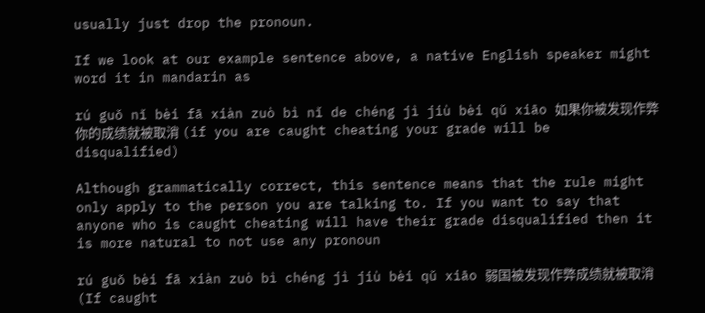usually just drop the pronoun.

If we look at our example sentence above, a native English speaker might word it in mandarin as

rú guǒ nǐ bèi fā xiàn zuò bì nǐ de chéng jì jiù bèi qǔ xiāo 如果你被发现作弊你的成绩就被取消 (if you are caught cheating your grade will be disqualified)

Although grammatically correct, this sentence means that the rule might only apply to the person you are talking to. If you want to say that anyone who is caught cheating will have their grade disqualified then it is more natural to not use any pronoun

rú guǒ bèi fā xiàn zuò bì chéng jì jiù bèi qǔ xiāo 弱国被发现作弊成绩就被取消 (If caught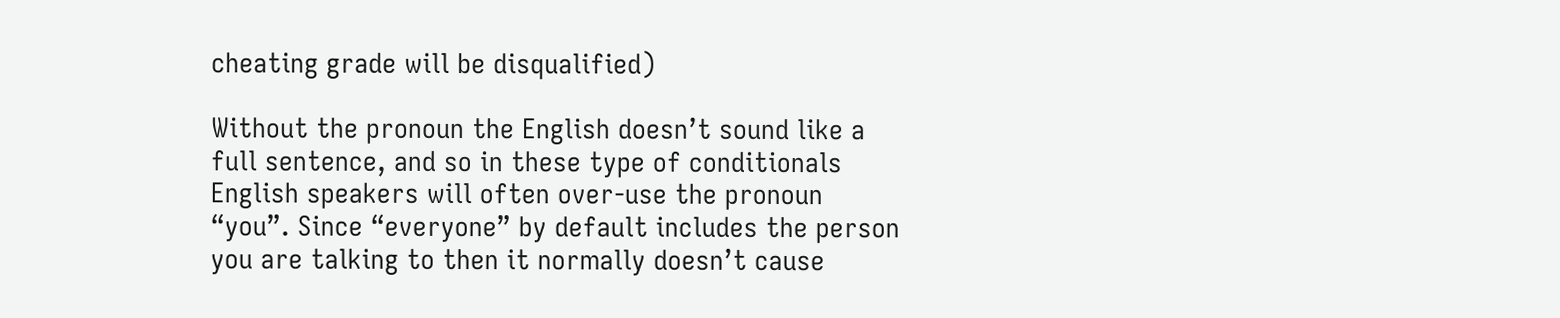cheating grade will be disqualified)

Without the pronoun the English doesn’t sound like a full sentence, and so in these type of conditionals English speakers will often over-use the pronoun “you”. Since “everyone” by default includes the person you are talking to then it normally doesn’t cause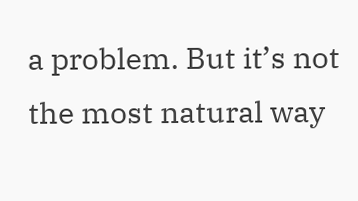a problem. But it’s not the most natural way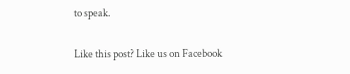to speak.

Like this post? Like us on Facebook